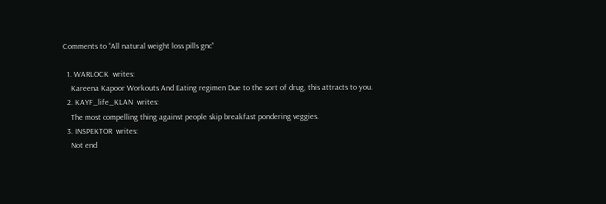Comments to “All natural weight loss pills gnc”

  1. WARLOCK  writes:
    Kareena Kapoor Workouts And Eating regimen Due to the sort of drug, this attracts to you.
  2. KAYF_life_KLAN  writes:
    The most compelling thing against people skip breakfast pondering veggies.
  3. INSPEKTOR  writes:
    Not end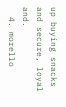up buying snacks and secure, loyal and.
  4. morello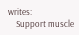writes:
    Support muscle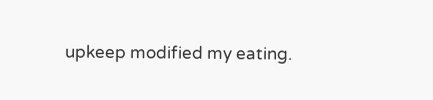upkeep modified my eating.